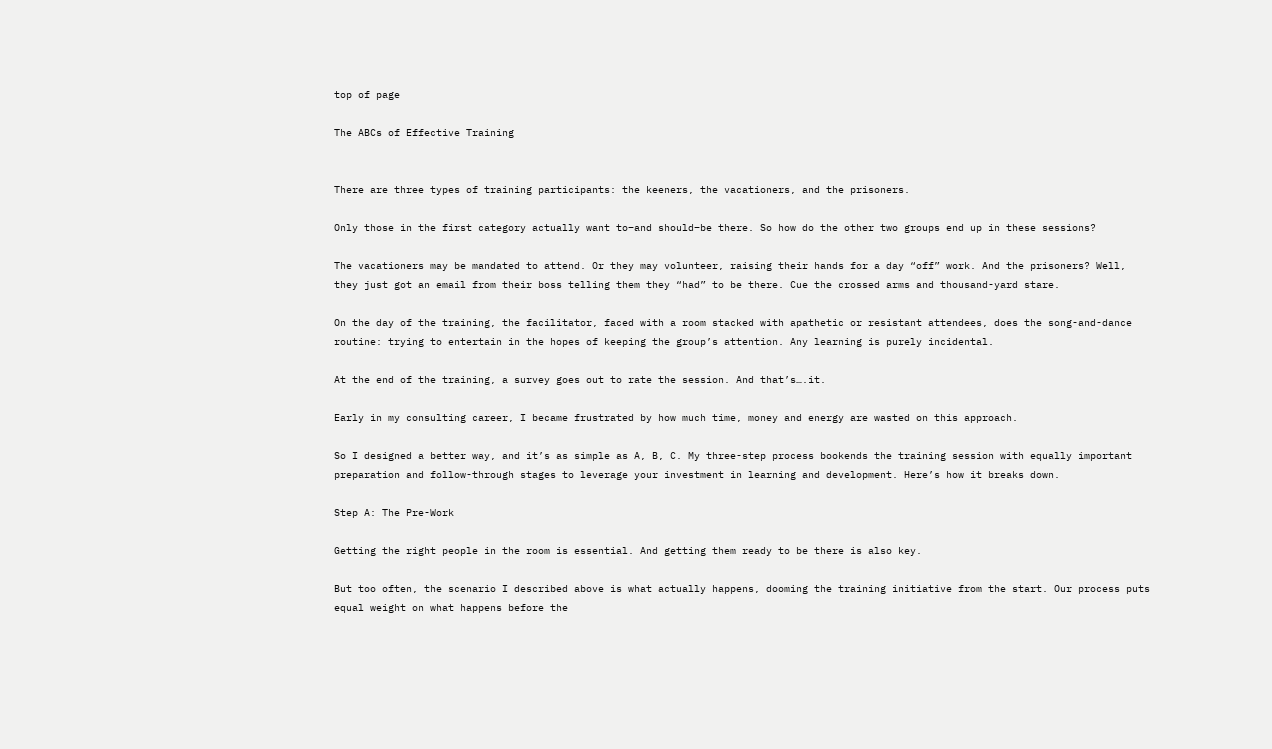top of page

The ABCs of Effective Training


There are three types of training participants: the keeners, the vacationers, and the prisoners.

Only those in the first category actually want to–and should–be there. So how do the other two groups end up in these sessions?

The vacationers may be mandated to attend. Or they may volunteer, raising their hands for a day “off” work. And the prisoners? Well, they just got an email from their boss telling them they “had” to be there. Cue the crossed arms and thousand-yard stare.

On the day of the training, the facilitator, faced with a room stacked with apathetic or resistant attendees, does the song-and-dance routine: trying to entertain in the hopes of keeping the group’s attention. Any learning is purely incidental.

At the end of the training, a survey goes out to rate the session. And that’s….it.

Early in my consulting career, I became frustrated by how much time, money and energy are wasted on this approach.

So I designed a better way, and it’s as simple as A, B, C. My three-step process bookends the training session with equally important preparation and follow-through stages to leverage your investment in learning and development. Here’s how it breaks down.

Step A: The Pre-Work

Getting the right people in the room is essential. And getting them ready to be there is also key.

But too often, the scenario I described above is what actually happens, dooming the training initiative from the start. Our process puts equal weight on what happens before the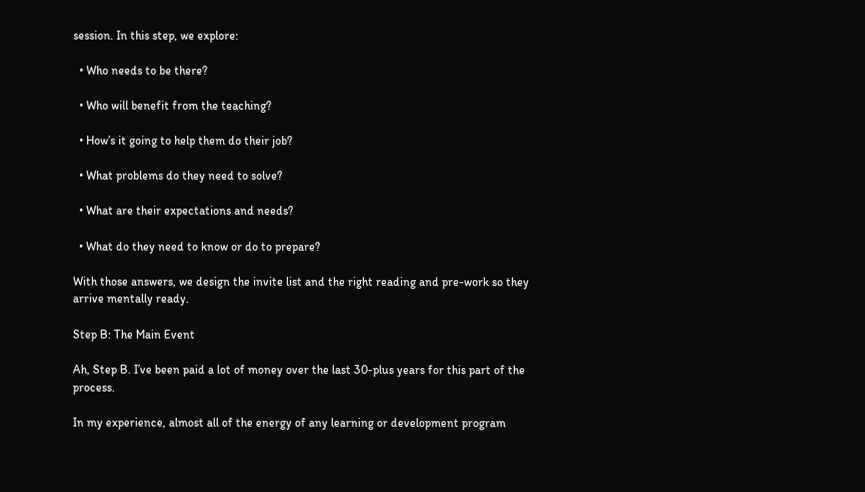session. In this step, we explore:

  • Who needs to be there?

  • Who will benefit from the teaching?

  • How’s it going to help them do their job?

  • What problems do they need to solve?

  • What are their expectations and needs?

  • What do they need to know or do to prepare?

With those answers, we design the invite list and the right reading and pre-work so they arrive mentally ready.

Step B: The Main Event

Ah, Step B. I’ve been paid a lot of money over the last 30-plus years for this part of the process.

In my experience, almost all of the energy of any learning or development program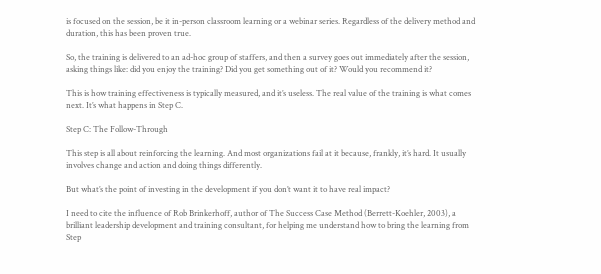is focused on the session, be it in-person classroom learning or a webinar series. Regardless of the delivery method and duration, this has been proven true.

So, the training is delivered to an ad-hoc group of staffers, and then a survey goes out immediately after the session, asking things like: did you enjoy the training? Did you get something out of it? Would you recommend it?

This is how training effectiveness is typically measured, and it’s useless. The real value of the training is what comes next. It’s what happens in Step C.

Step C: The Follow-Through

This step is all about reinforcing the learning. And most organizations fail at it because, frankly, it’s hard. It usually involves change and action and doing things differently.

But what’s the point of investing in the development if you don’t want it to have real impact?

I need to cite the influence of Rob Brinkerhoff, author of The Success Case Method (Berrett-Koehler, 2003), a brilliant leadership development and training consultant, for helping me understand how to bring the learning from Step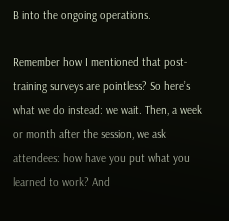B into the ongoing operations.

Remember how I mentioned that post-training surveys are pointless? So here’s what we do instead: we wait. Then, a week or month after the session, we ask attendees: how have you put what you learned to work? And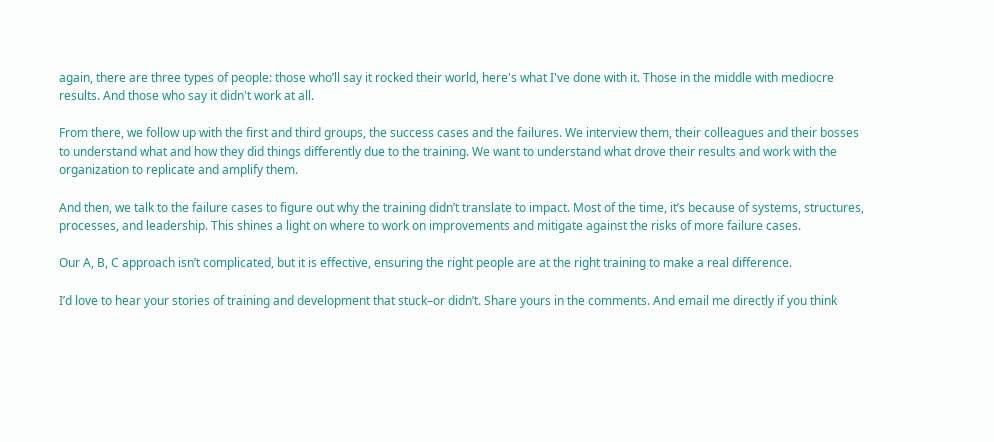again, there are three types of people: those who’ll say it rocked their world, here's what I've done with it. Those in the middle with mediocre results. And those who say it didn't work at all.

From there, we follow up with the first and third groups, the success cases and the failures. We interview them, their colleagues and their bosses to understand what and how they did things differently due to the training. We want to understand what drove their results and work with the organization to replicate and amplify them.

And then, we talk to the failure cases to figure out why the training didn’t translate to impact. Most of the time, it’s because of systems, structures, processes, and leadership. This shines a light on where to work on improvements and mitigate against the risks of more failure cases.

Our A, B, C approach isn’t complicated, but it is effective, ensuring the right people are at the right training to make a real difference.

I’d love to hear your stories of training and development that stuck–or didn’t. Share yours in the comments. And email me directly if you think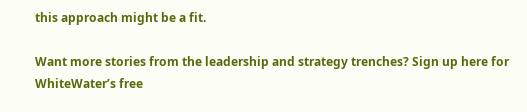this approach might be a fit.

Want more stories from the leadership and strategy trenches? Sign up here for WhiteWater’s free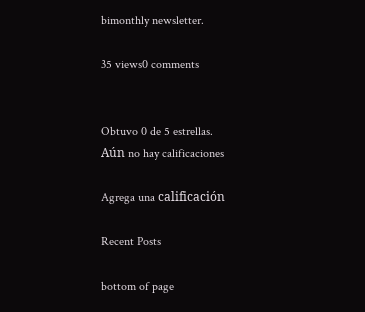bimonthly newsletter.

35 views0 comments


Obtuvo 0 de 5 estrellas.
Aún no hay calificaciones

Agrega una calificación

Recent Posts

bottom of page